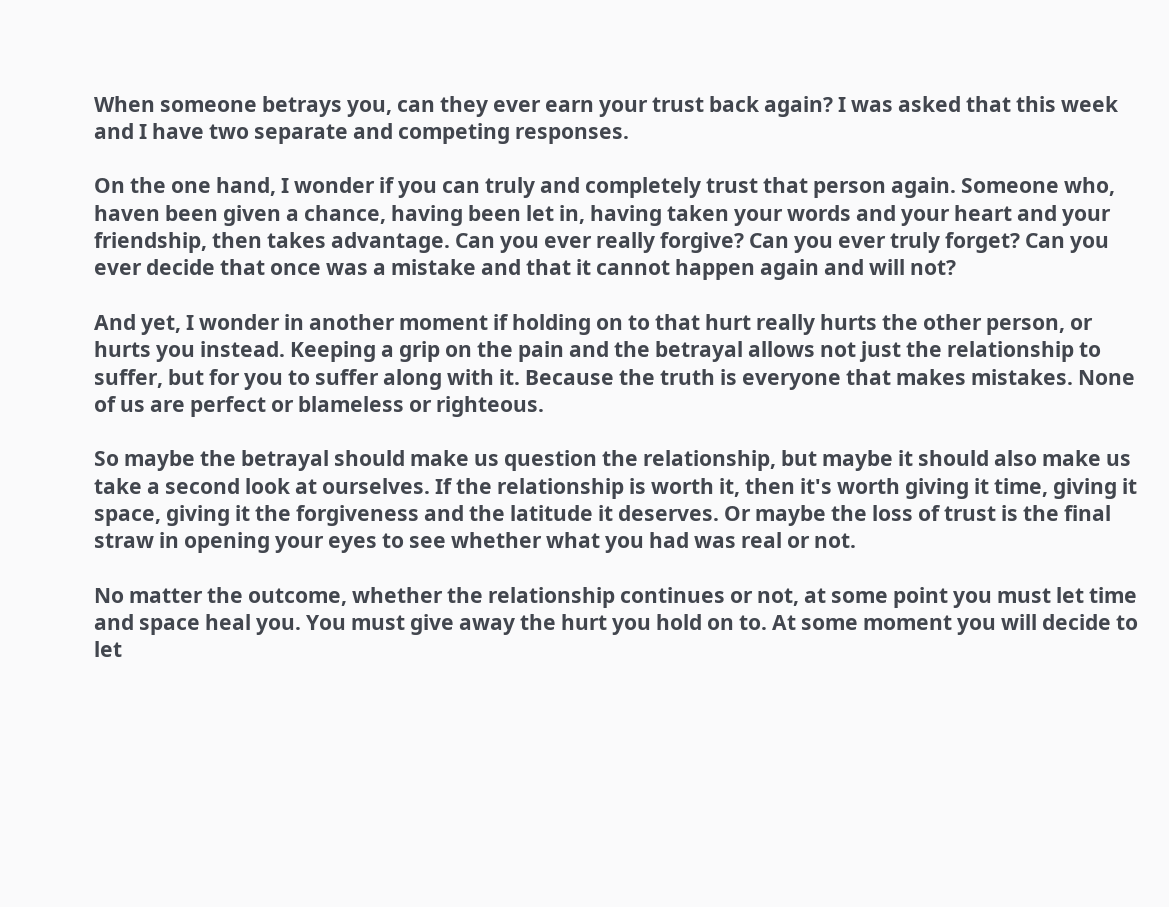When someone betrays you, can they ever earn your trust back again? I was asked that this week and I have two separate and competing responses.

On the one hand, I wonder if you can truly and completely trust that person again. Someone who, haven been given a chance, having been let in, having taken your words and your heart and your friendship, then takes advantage. Can you ever really forgive? Can you ever truly forget? Can you ever decide that once was a mistake and that it cannot happen again and will not?

And yet, I wonder in another moment if holding on to that hurt really hurts the other person, or hurts you instead. Keeping a grip on the pain and the betrayal allows not just the relationship to suffer, but for you to suffer along with it. Because the truth is everyone that makes mistakes. None of us are perfect or blameless or righteous.

So maybe the betrayal should make us question the relationship, but maybe it should also make us take a second look at ourselves. If the relationship is worth it, then it's worth giving it time, giving it space, giving it the forgiveness and the latitude it deserves. Or maybe the loss of trust is the final straw in opening your eyes to see whether what you had was real or not.

No matter the outcome, whether the relationship continues or not, at some point you must let time and space heal you. You must give away the hurt you hold on to. At some moment you will decide to let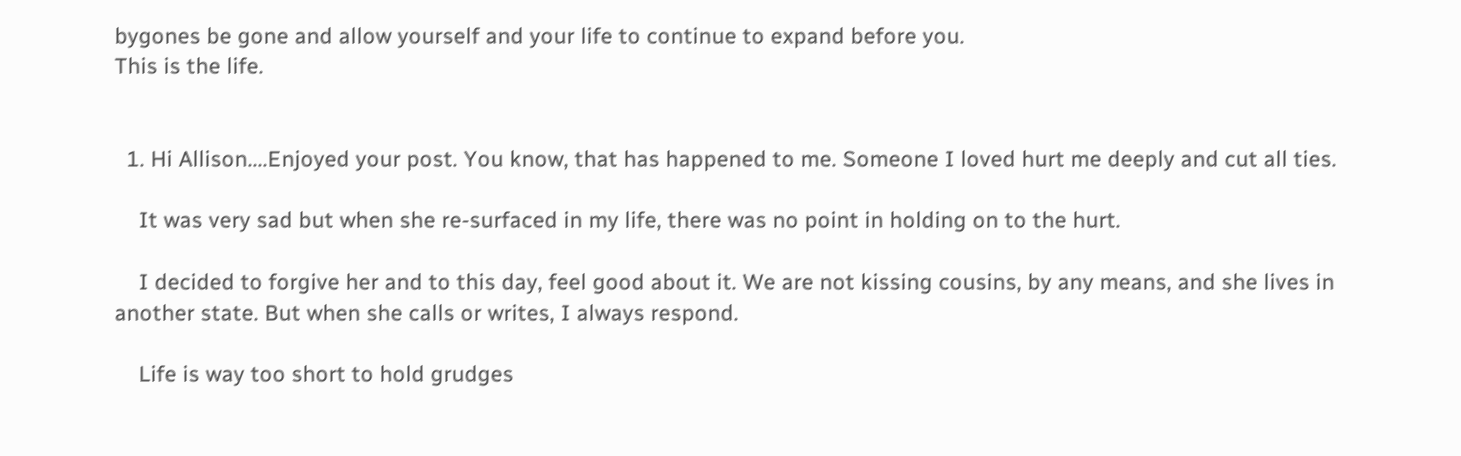bygones be gone and allow yourself and your life to continue to expand before you.
This is the life.


  1. Hi Allison....Enjoyed your post. You know, that has happened to me. Someone I loved hurt me deeply and cut all ties.

    It was very sad but when she re-surfaced in my life, there was no point in holding on to the hurt.

    I decided to forgive her and to this day, feel good about it. We are not kissing cousins, by any means, and she lives in another state. But when she calls or writes, I always respond.

    Life is way too short to hold grudges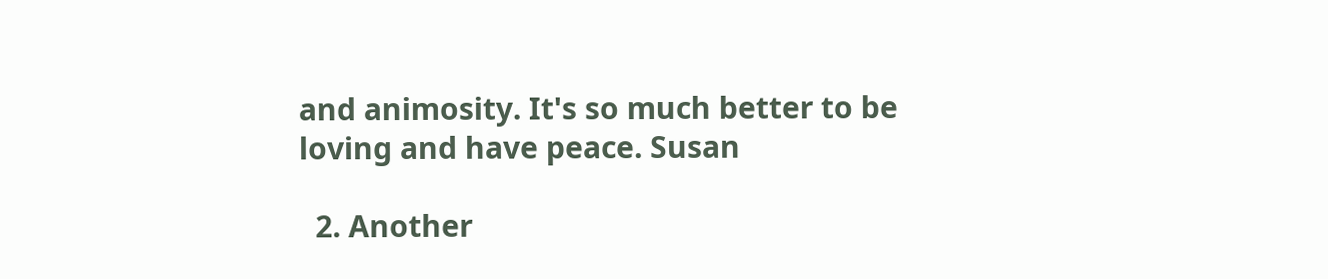and animosity. It's so much better to be loving and have peace. Susan

  2. Another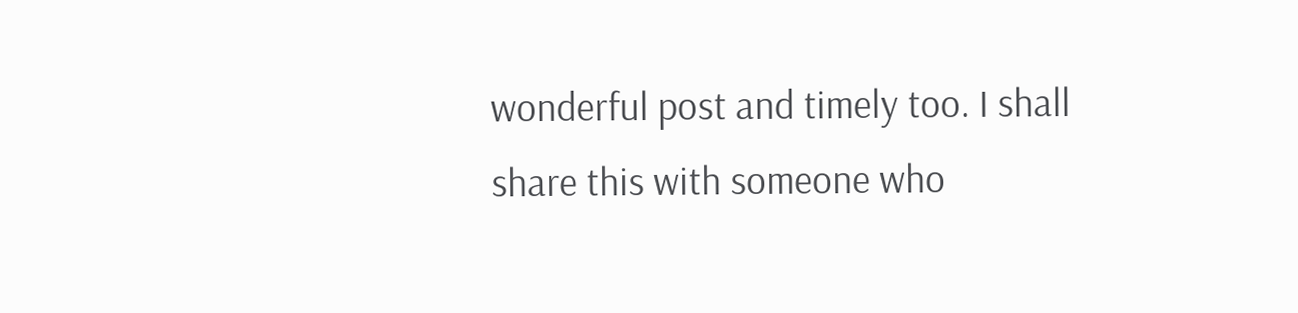wonderful post and timely too. I shall share this with someone who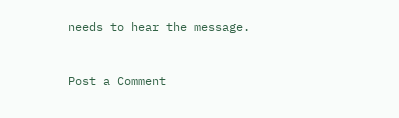needs to hear the message.


Post a Comment